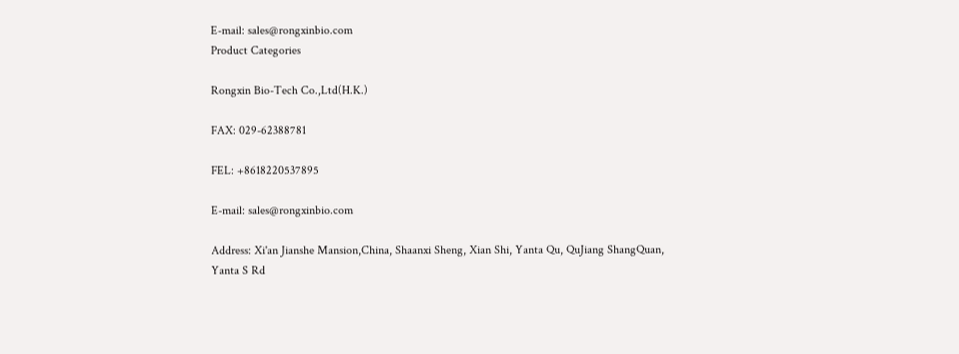E-mail: sales@rongxinbio.com
Product Categories

Rongxin Bio-Tech Co.,Ltd(H.K.)

FAX: 029-62388781

FEL: +8618220537895

E-mail: sales@rongxinbio.com

Address: Xi'an Jianshe Mansion,China, Shaanxi Sheng, Xian Shi, Yanta Qu, QuJiang ShangQuan, Yanta S Rd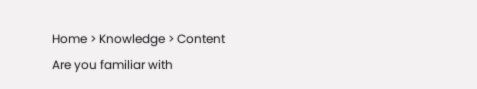Home > Knowledge > Content
Are you familiar with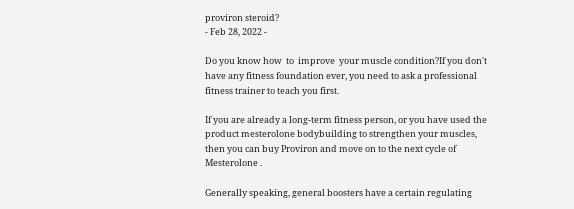proviron steroid?
- Feb 28, 2022 -

Do you know how  to  improve  your muscle condition?If you don't have any fitness foundation ever, you need to ask a professional fitness trainer to teach you first.

If you are already a long-term fitness person, or you have used the product mesterolone bodybuilding to strengthen your muscles, then you can buy Proviron and move on to the next cycle of Mesterolone .

Generally speaking, general boosters have a certain regulating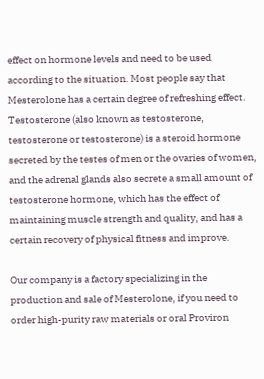effect on hormone levels and need to be used according to the situation. Most people say that Mesterolone has a certain degree of refreshing effect. Testosterone (also known as testosterone, testosterone or testosterone) is a steroid hormone secreted by the testes of men or the ovaries of women, and the adrenal glands also secrete a small amount of testosterone hormone, which has the effect of maintaining muscle strength and quality, and has a certain recovery of physical fitness and improve.

Our company is a factory specializing in the production and sale of Mesterolone, if you need to order high-purity raw materials or oral Proviron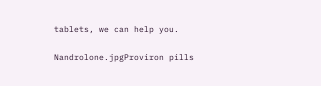tablets, we can help you.

Nandrolone.jpgProviron pills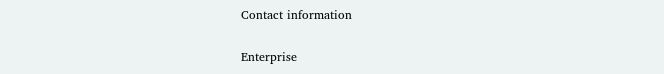Contact information

Enterprise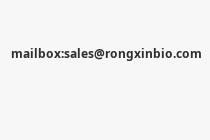mailbox:sales@rongxinbio.com